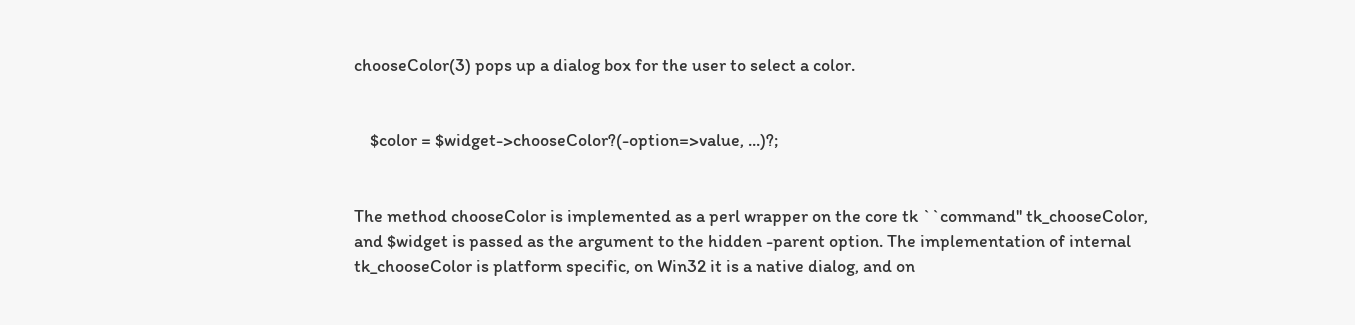chooseColor(3) pops up a dialog box for the user to select a color.


    $color = $widget->chooseColor?(-option=>value, ...)?;


The method chooseColor is implemented as a perl wrapper on the core tk ``command'' tk_chooseColor, and $widget is passed as the argument to the hidden -parent option. The implementation of internal tk_chooseColor is platform specific, on Win32 it is a native dialog, and on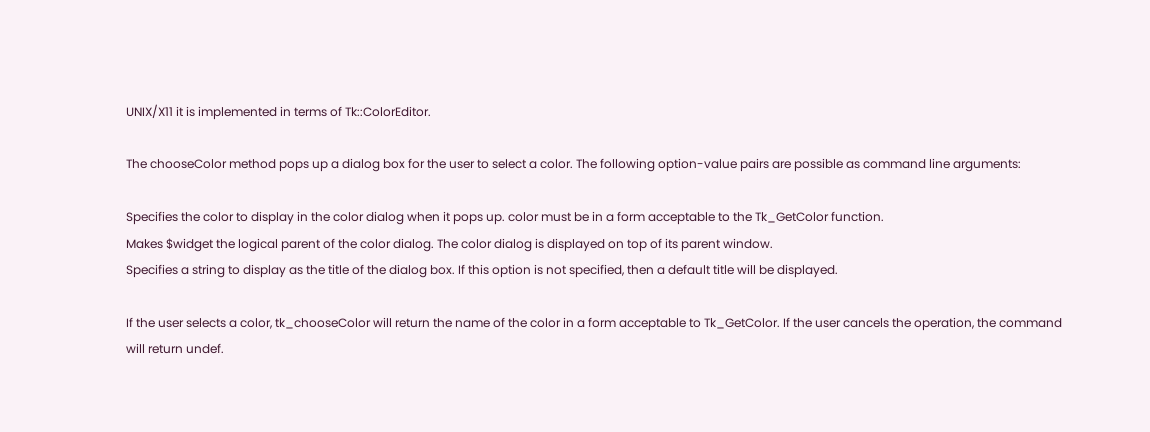UNIX/X11 it is implemented in terms of Tk::ColorEditor.

The chooseColor method pops up a dialog box for the user to select a color. The following option-value pairs are possible as command line arguments:

Specifies the color to display in the color dialog when it pops up. color must be in a form acceptable to the Tk_GetColor function.
Makes $widget the logical parent of the color dialog. The color dialog is displayed on top of its parent window.
Specifies a string to display as the title of the dialog box. If this option is not specified, then a default title will be displayed.

If the user selects a color, tk_chooseColor will return the name of the color in a form acceptable to Tk_GetColor. If the user cancels the operation, the command will return undef.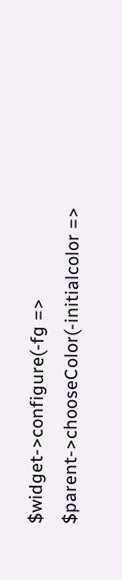$widget->configure(-fg => $parent->chooseColor(-initialcolor =>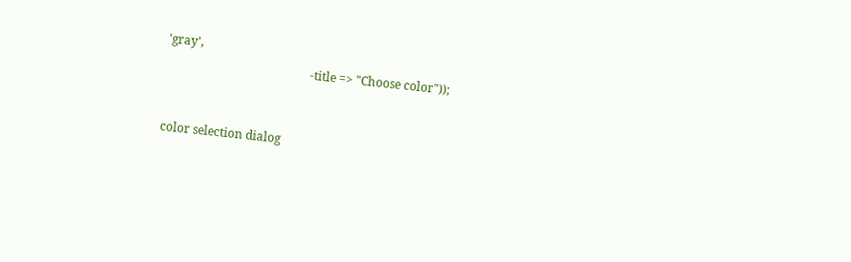'gray',
                                                -title => "Choose color"));


color selection dialog